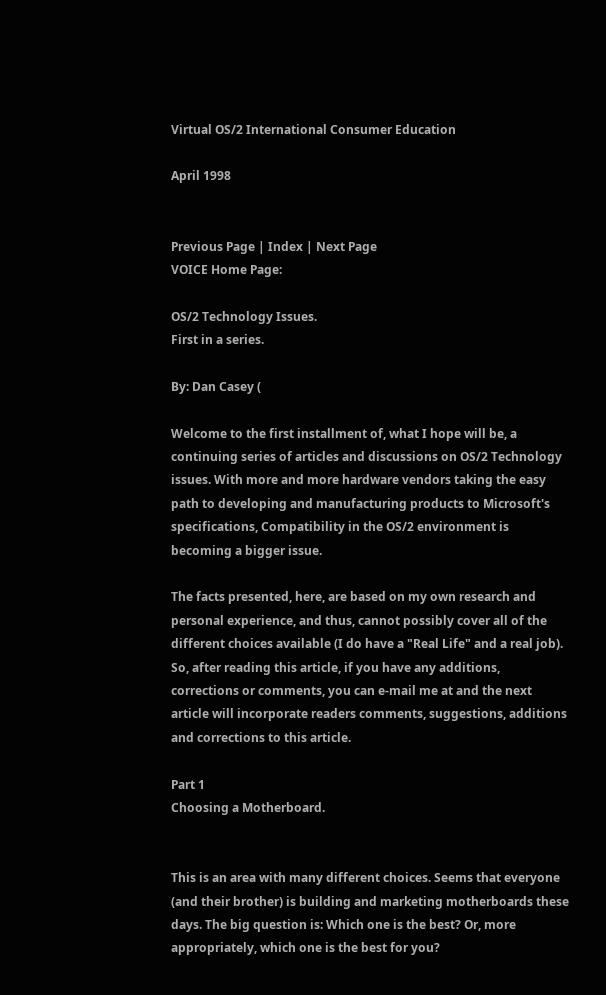Virtual OS/2 International Consumer Education

April 1998


Previous Page | Index | Next Page
VOICE Home Page:

OS/2 Technology Issues.
First in a series.

By: Dan Casey (

Welcome to the first installment of, what I hope will be, a continuing series of articles and discussions on OS/2 Technology issues. With more and more hardware vendors taking the easy path to developing and manufacturing products to Microsoft's specifications, Compatibility in the OS/2 environment is becoming a bigger issue.

The facts presented, here, are based on my own research and personal experience, and thus, cannot possibly cover all of the different choices available (I do have a "Real Life" and a real job). So, after reading this article, if you have any additions, corrections or comments, you can e-mail me at and the next article will incorporate readers comments, suggestions, additions and corrections to this article.

Part 1
Choosing a Motherboard.


This is an area with many different choices. Seems that everyone (and their brother) is building and marketing motherboards these days. The big question is: Which one is the best? Or, more appropriately, which one is the best for you?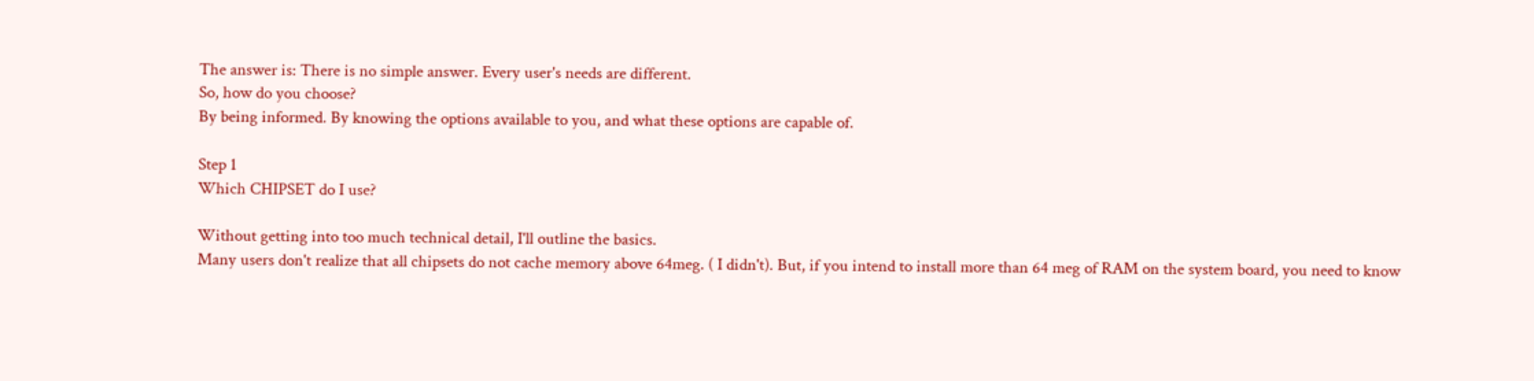The answer is: There is no simple answer. Every user's needs are different.
So, how do you choose?
By being informed. By knowing the options available to you, and what these options are capable of.

Step 1
Which CHIPSET do I use?

Without getting into too much technical detail, I'll outline the basics.
Many users don't realize that all chipsets do not cache memory above 64meg. ( I didn't). But, if you intend to install more than 64 meg of RAM on the system board, you need to know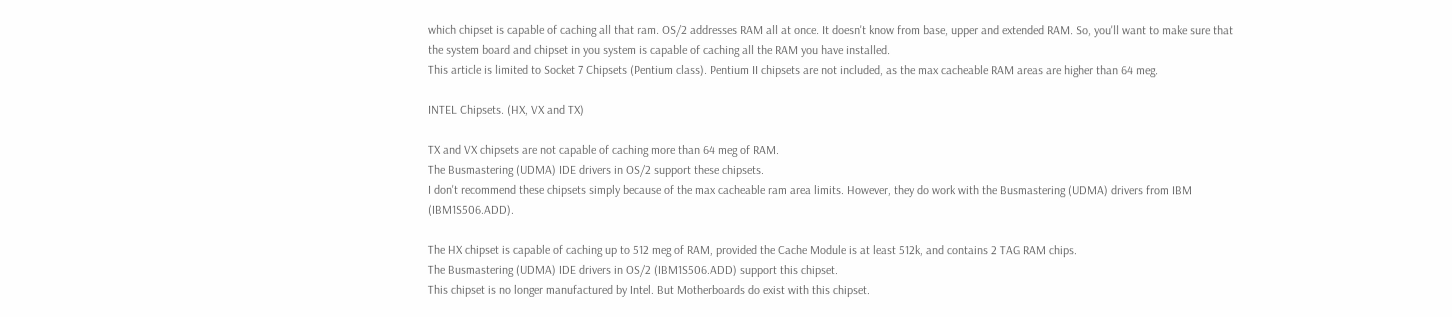which chipset is capable of caching all that ram. OS/2 addresses RAM all at once. It doesn't know from base, upper and extended RAM. So, you'll want to make sure that the system board and chipset in you system is capable of caching all the RAM you have installed.
This article is limited to Socket 7 Chipsets (Pentium class). Pentium II chipsets are not included, as the max cacheable RAM areas are higher than 64 meg.

INTEL Chipsets. (HX, VX and TX)

TX and VX chipsets are not capable of caching more than 64 meg of RAM.
The Busmastering (UDMA) IDE drivers in OS/2 support these chipsets.
I don't recommend these chipsets simply because of the max cacheable ram area limits. However, they do work with the Busmastering (UDMA) drivers from IBM (IBM1S506.ADD).

The HX chipset is capable of caching up to 512 meg of RAM, provided the Cache Module is at least 512k, and contains 2 TAG RAM chips.
The Busmastering (UDMA) IDE drivers in OS/2 (IBM1S506.ADD) support this chipset.
This chipset is no longer manufactured by Intel. But Motherboards do exist with this chipset.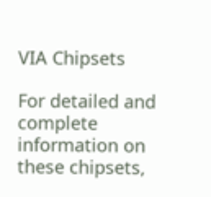VIA Chipsets

For detailed and complete information on these chipsets,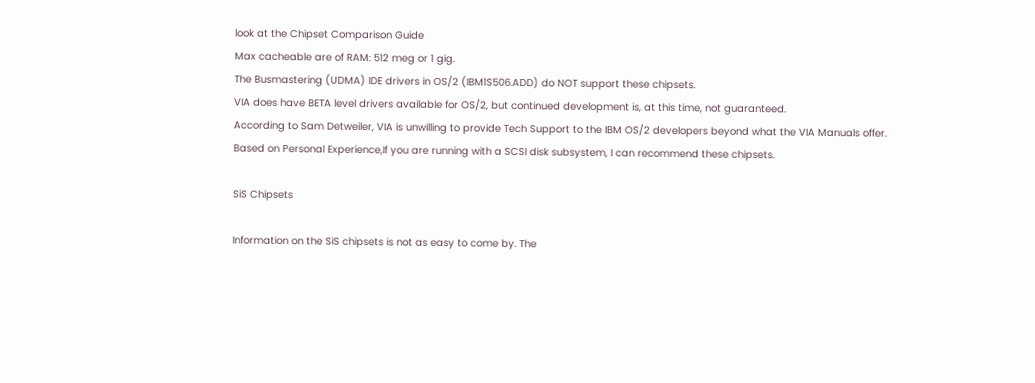look at the Chipset Comparison Guide
Max cacheable are of RAM: 512 meg or 1 gig.
The Busmastering (UDMA) IDE drivers in OS/2 (IBM1S506.ADD) do NOT support these chipsets.
VIA does have BETA level drivers available for OS/2, but continued development is, at this time, not guaranteed.
According to Sam Detweiler, VIA is unwilling to provide Tech Support to the IBM OS/2 developers beyond what the VIA Manuals offer.
Based on Personal Experience,If you are running with a SCSI disk subsystem, I can recommend these chipsets.

SiS Chipsets

Information on the SiS chipsets is not as easy to come by. The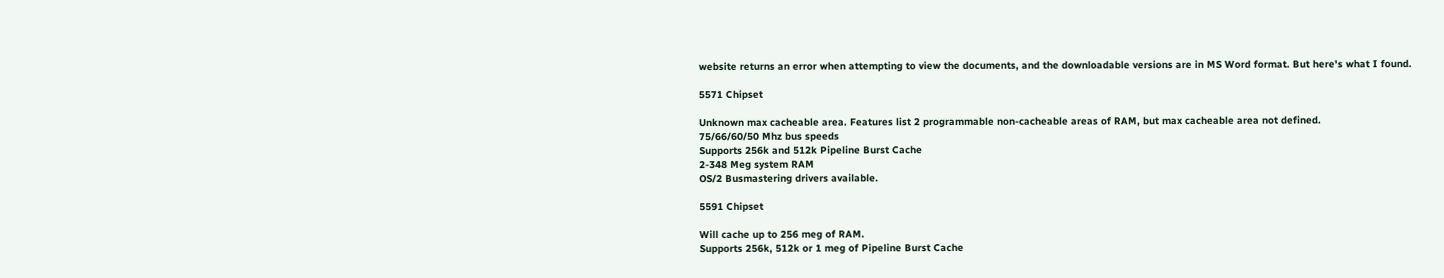website returns an error when attempting to view the documents, and the downloadable versions are in MS Word format. But here's what I found.

5571 Chipset

Unknown max cacheable area. Features list 2 programmable non-cacheable areas of RAM, but max cacheable area not defined.
75/66/60/50 Mhz bus speeds
Supports 256k and 512k Pipeline Burst Cache
2-348 Meg system RAM
OS/2 Busmastering drivers available.

5591 Chipset

Will cache up to 256 meg of RAM.
Supports 256k, 512k or 1 meg of Pipeline Burst Cache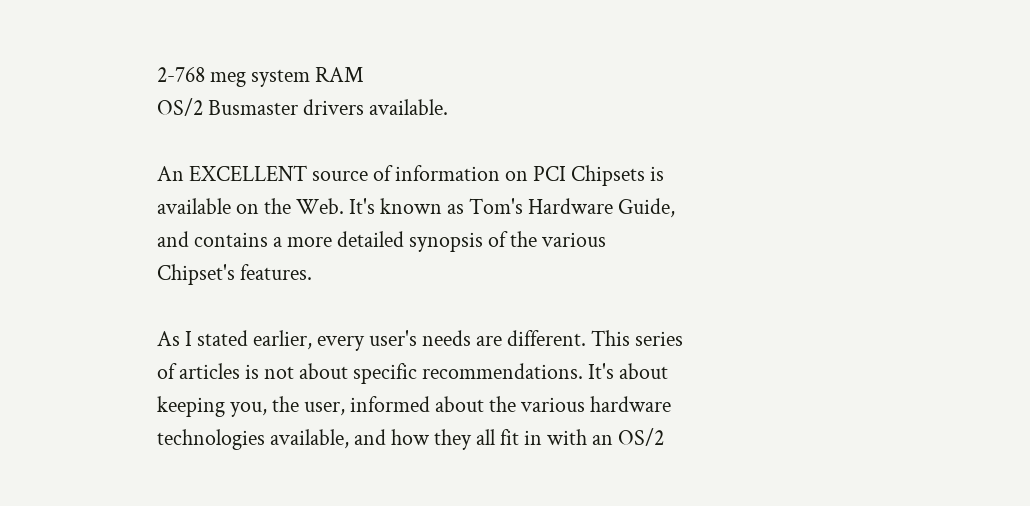2-768 meg system RAM
OS/2 Busmaster drivers available.

An EXCELLENT source of information on PCI Chipsets is available on the Web. It's known as Tom's Hardware Guide, and contains a more detailed synopsis of the various Chipset's features.

As I stated earlier, every user's needs are different. This series of articles is not about specific recommendations. It's about keeping you, the user, informed about the various hardware technologies available, and how they all fit in with an OS/2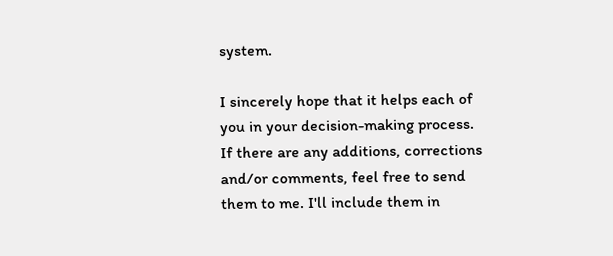system.

I sincerely hope that it helps each of you in your decision-making process. If there are any additions, corrections and/or comments, feel free to send them to me. I'll include them in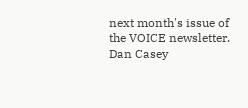next month's issue of the VOICE newsletter.
Dan Casey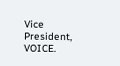Vice President, VOICE.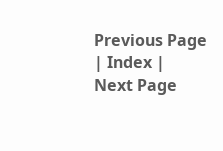Previous Page | Index | Next Page